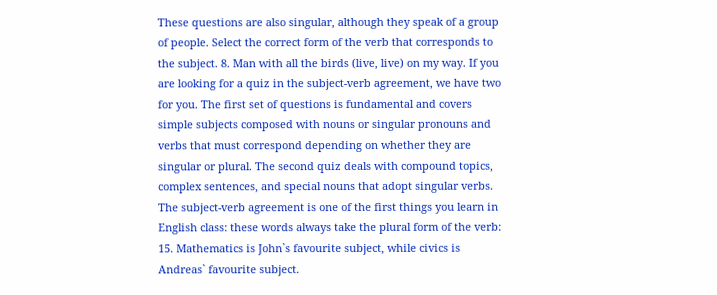These questions are also singular, although they speak of a group of people. Select the correct form of the verb that corresponds to the subject. 8. Man with all the birds (live, live) on my way. If you are looking for a quiz in the subject-verb agreement, we have two for you. The first set of questions is fundamental and covers simple subjects composed with nouns or singular pronouns and verbs that must correspond depending on whether they are singular or plural. The second quiz deals with compound topics, complex sentences, and special nouns that adopt singular verbs. The subject-verb agreement is one of the first things you learn in English class: these words always take the plural form of the verb: 15. Mathematics is John`s favourite subject, while civics is Andreas` favourite subject.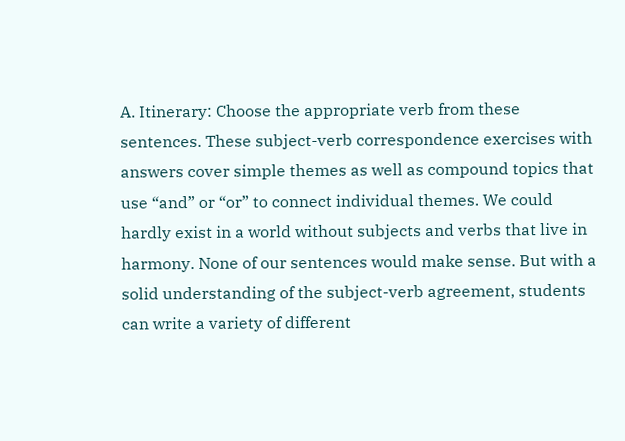A. Itinerary: Choose the appropriate verb from these sentences. These subject-verb correspondence exercises with answers cover simple themes as well as compound topics that use “and” or “or” to connect individual themes. We could hardly exist in a world without subjects and verbs that live in harmony. None of our sentences would make sense. But with a solid understanding of the subject-verb agreement, students can write a variety of different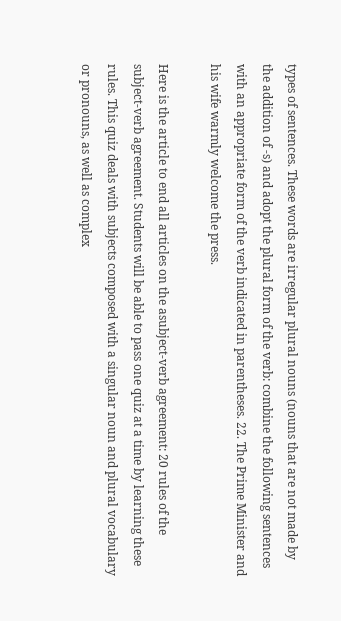types of sentences. These words are irregular plural nouns (nouns that are not made by the addition of -s) and adopt the plural form of the verb: combine the following sentences with an appropriate form of the verb indicated in parentheses. 22. The Prime Minister and his wife warmly welcome the press.

Here is the article to end all articles on the asubject-verb agreement: 20 rules of the subject-verb agreement. Students will be able to pass one quiz at a time by learning these rules. This quiz deals with subjects composed with a singular noun and plural vocabulary or pronouns, as well as complex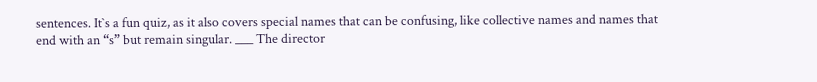sentences. It`s a fun quiz, as it also covers special names that can be confusing, like collective names and names that end with an “s” but remain singular. ___ The director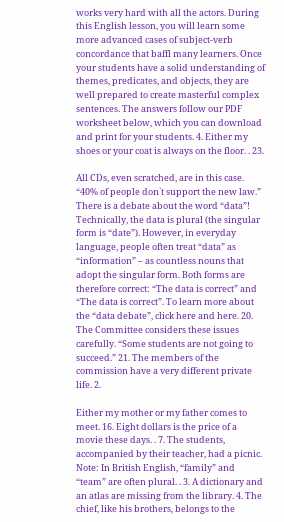works very hard with all the actors. During this English lesson, you will learn some more advanced cases of subject-verb concordance that baffl many learners. Once your students have a solid understanding of themes, predicates, and objects, they are well prepared to create masterful complex sentences. The answers follow our PDF worksheet below, which you can download and print for your students. 4. Either my shoes or your coat is always on the floor. . 23.

All CDs, even scratched, are in this case. “40% of people don`t support the new law.” There is a debate about the word “data”! Technically, the data is plural (the singular form is “date”). However, in everyday language, people often treat “data” as “information” – as countless nouns that adopt the singular form. Both forms are therefore correct: “The data is correct” and “The data is correct”. To learn more about the “data debate”, click here and here. 20. The Committee considers these issues carefully. “Some students are not going to succeed.” 21. The members of the commission have a very different private life. 2.

Either my mother or my father comes to meet. 16. Eight dollars is the price of a movie these days. . 7. The students, accompanied by their teacher, had a picnic. Note: In British English, “family” and “team” are often plural. . 3. A dictionary and an atlas are missing from the library. 4. The chief, like his brothers, belongs to the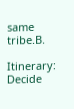same tribe.B.

Itinerary: Decide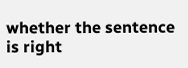whether the sentence is right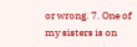or wrong. 7. One of my sisters is on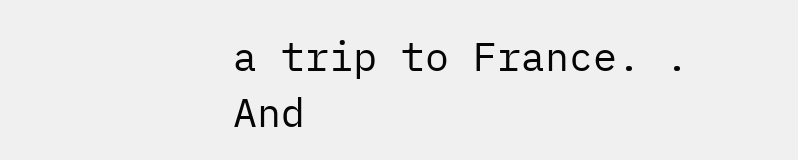a trip to France. . And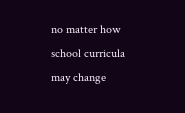no matter how school curricula may change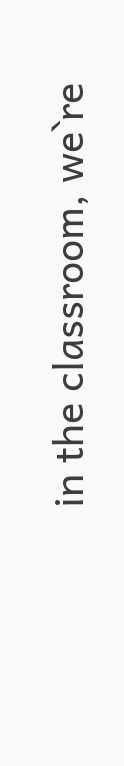in the classroom, we`re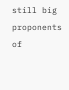still big proponents of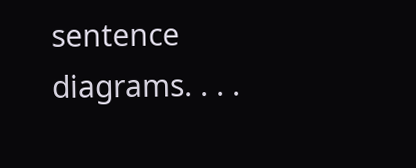sentence diagrams. . . .